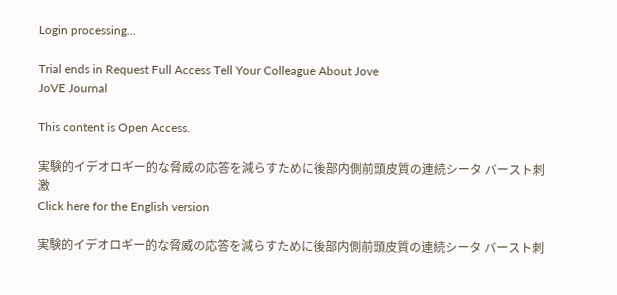Login processing...

Trial ends in Request Full Access Tell Your Colleague About Jove
JoVE Journal

This content is Open Access.

実験的イデオロギー的な脅威の応答を減らすために後部内側前頭皮質の連続シータ バースト刺激
Click here for the English version

実験的イデオロギー的な脅威の応答を減らすために後部内側前頭皮質の連続シータ バースト刺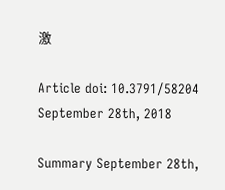激

Article doi: 10.3791/58204
September 28th, 2018

Summary September 28th,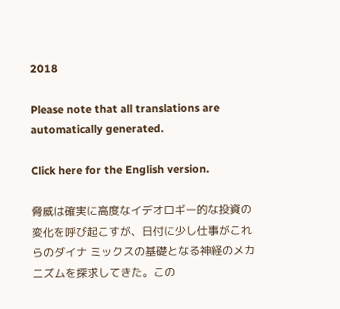2018

Please note that all translations are automatically generated.

Click here for the English version.

脅威は確実に高度なイデオロギー的な投資の変化を呼び起こすが、日付に少し仕事がこれらのダイナ ミックスの基礎となる神経のメカニズムを探求してきた。この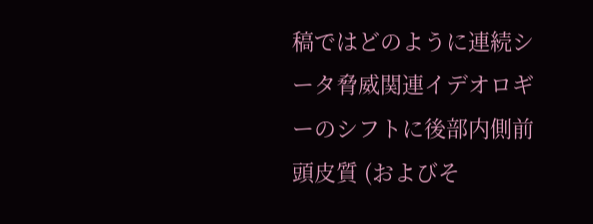稿ではどのように連続シータ脅威関連イデオロギーのシフトに後部内側前頭皮質 (およびそ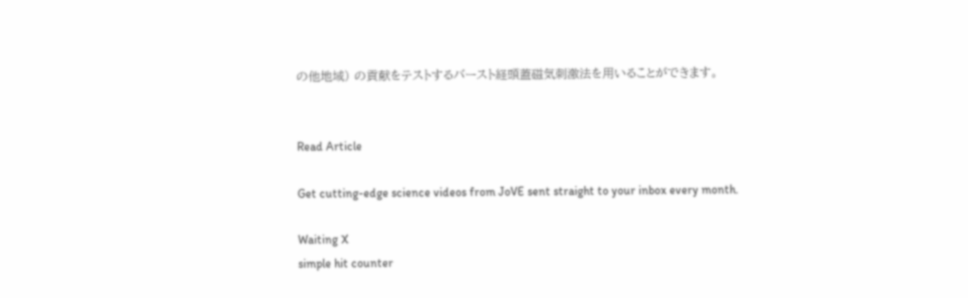の他地域) の貢献をテストするバースト経頭蓋磁気刺激法を用いることができます。


Read Article

Get cutting-edge science videos from JoVE sent straight to your inbox every month.

Waiting X
simple hit counter